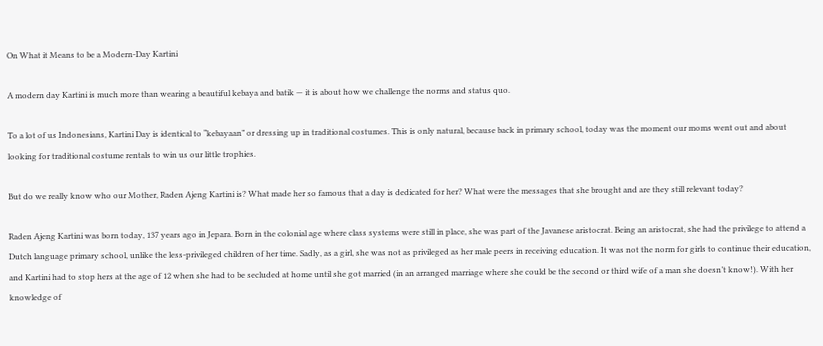On What it Means to be a Modern-Day Kartini

A modern day Kartini is much more than wearing a beautiful kebaya and batik — it is about how we challenge the norms and status quo.

To a lot of us Indonesians, Kartini Day is identical to “kebayaan” or dressing up in traditional costumes. This is only natural, because back in primary school, today was the moment our moms went out and about looking for traditional costume rentals to win us our little trophies.

But do we really know who our Mother, Raden Ajeng Kartini is? What made her so famous that a day is dedicated for her? What were the messages that she brought and are they still relevant today?

Raden Ajeng Kartini was born today, 137 years ago in Jepara. Born in the colonial age where class systems were still in place, she was part of the Javanese aristocrat. Being an aristocrat, she had the privilege to attend a Dutch language primary school, unlike the less-privileged children of her time. Sadly, as a girl, she was not as privileged as her male peers in receiving education. It was not the norm for girls to continue their education, and Kartini had to stop hers at the age of 12 when she had to be secluded at home until she got married (in an arranged marriage where she could be the second or third wife of a man she doesn’t know!). With her knowledge of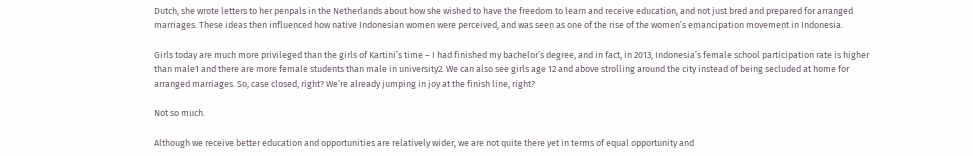Dutch, she wrote letters to her penpals in the Netherlands about how she wished to have the freedom to learn and receive education, and not just bred and prepared for arranged marriages. These ideas then influenced how native Indonesian women were perceived, and was seen as one of the rise of the women’s emancipation movement in Indonesia.

Girls today are much more privileged than the girls of Kartini’s time – I had finished my bachelor’s degree, and in fact, in 2013, Indonesia’s female school participation rate is higher than male1 and there are more female students than male in university2. We can also see girls age 12 and above strolling around the city instead of being secluded at home for arranged marriages. So, case closed, right? We’re already jumping in joy at the finish line, right?

Not so much.

Although we receive better education and opportunities are relatively wider, we are not quite there yet in terms of equal opportunity and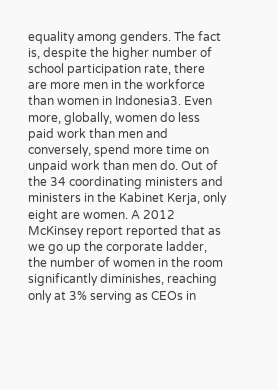equality among genders. The fact is, despite the higher number of school participation rate, there are more men in the workforce than women in Indonesia3. Even more, globally, women do less paid work than men and conversely, spend more time on unpaid work than men do. Out of the 34 coordinating ministers and ministers in the Kabinet Kerja, only eight are women. A 2012 McKinsey report reported that as we go up the corporate ladder, the number of women in the room significantly diminishes, reaching only at 3% serving as CEOs in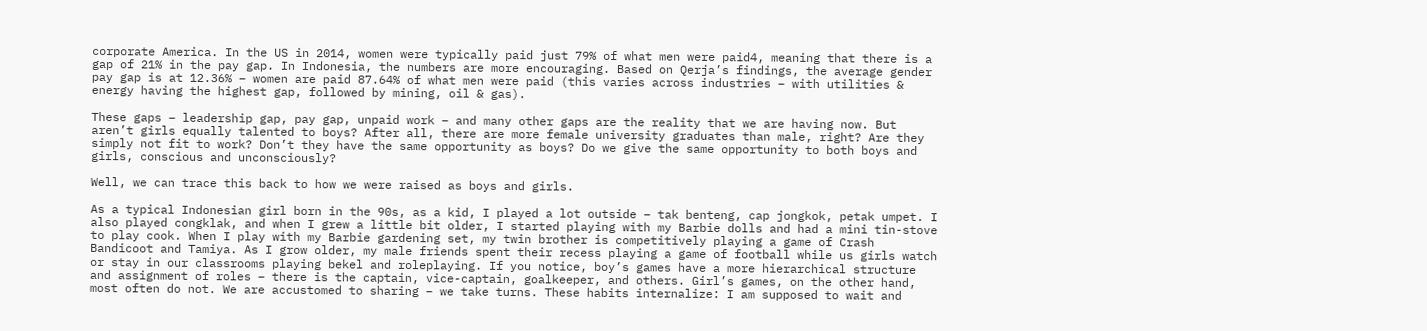corporate America. In the US in 2014, women were typically paid just 79% of what men were paid4, meaning that there is a gap of 21% in the pay gap. In Indonesia, the numbers are more encouraging. Based on Qerja’s findings, the average gender pay gap is at 12.36% – women are paid 87.64% of what men were paid (this varies across industries – with utilities & energy having the highest gap, followed by mining, oil & gas).

These gaps – leadership gap, pay gap, unpaid work – and many other gaps are the reality that we are having now. But aren’t girls equally talented to boys? After all, there are more female university graduates than male, right? Are they simply not fit to work? Don’t they have the same opportunity as boys? Do we give the same opportunity to both boys and girls, conscious and unconsciously?

Well, we can trace this back to how we were raised as boys and girls.

As a typical Indonesian girl born in the 90s, as a kid, I played a lot outside – tak benteng, cap jongkok, petak umpet. I also played congklak, and when I grew a little bit older, I started playing with my Barbie dolls and had a mini tin-stove to play cook. When I play with my Barbie gardening set, my twin brother is competitively playing a game of Crash Bandicoot and Tamiya. As I grow older, my male friends spent their recess playing a game of football while us girls watch or stay in our classrooms playing bekel and roleplaying. If you notice, boy’s games have a more hierarchical structure and assignment of roles – there is the captain, vice-captain, goalkeeper, and others. Girl’s games, on the other hand, most often do not. We are accustomed to sharing – we take turns. These habits internalize: I am supposed to wait and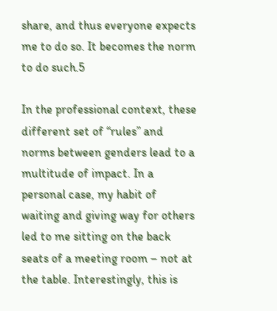share, and thus everyone expects me to do so. It becomes the norm to do such.5

In the professional context, these different set of “rules” and norms between genders lead to a multitude of impact. In a personal case, my habit of waiting and giving way for others led to me sitting on the back seats of a meeting room – not at the table. Interestingly, this is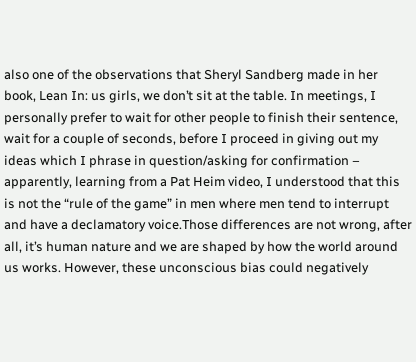also one of the observations that Sheryl Sandberg made in her book, Lean In: us girls, we don’t sit at the table. In meetings, I personally prefer to wait for other people to finish their sentence, wait for a couple of seconds, before I proceed in giving out my ideas which I phrase in question/asking for confirmation – apparently, learning from a Pat Heim video, I understood that this is not the “rule of the game” in men where men tend to interrupt and have a declamatory voice.Those differences are not wrong, after all, it’s human nature and we are shaped by how the world around us works. However, these unconscious bias could negatively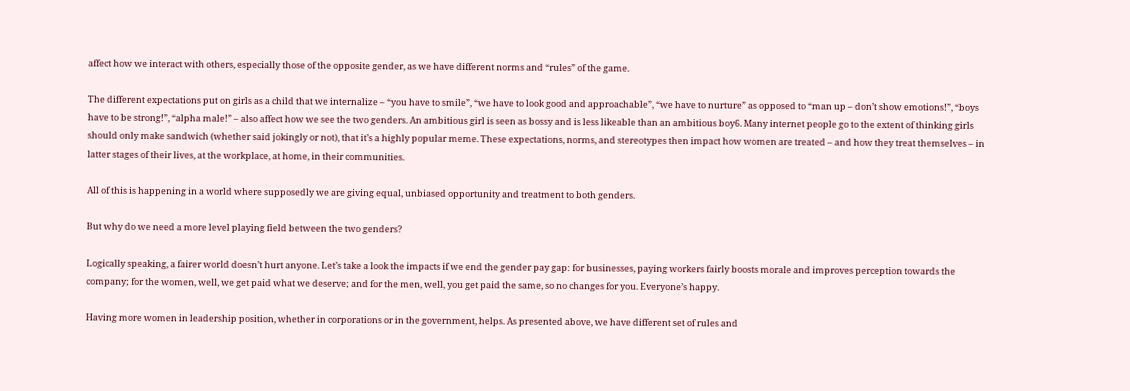affect how we interact with others, especially those of the opposite gender, as we have different norms and “rules” of the game.

The different expectations put on girls as a child that we internalize – “you have to smile”, “we have to look good and approachable”, “we have to nurture” as opposed to “man up – don’t show emotions!”, “boys have to be strong!”, “alpha male!” – also affect how we see the two genders. An ambitious girl is seen as bossy and is less likeable than an ambitious boy6. Many internet people go to the extent of thinking girls should only make sandwich (whether said jokingly or not), that it’s a highly popular meme. These expectations, norms, and stereotypes then impact how women are treated – and how they treat themselves – in latter stages of their lives, at the workplace, at home, in their communities.

All of this is happening in a world where supposedly we are giving equal, unbiased opportunity and treatment to both genders.

But why do we need a more level playing field between the two genders?

Logically speaking, a fairer world doesn’t hurt anyone. Let’s take a look the impacts if we end the gender pay gap: for businesses, paying workers fairly boosts morale and improves perception towards the company; for the women, well, we get paid what we deserve; and for the men, well, you get paid the same, so no changes for you. Everyone’s happy.

Having more women in leadership position, whether in corporations or in the government, helps. As presented above, we have different set of rules and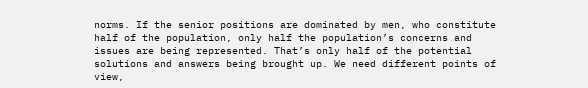norms. If the senior positions are dominated by men, who constitute half of the population, only half the population’s concerns and issues are being represented. That’s only half of the potential solutions and answers being brought up. We need different points of view,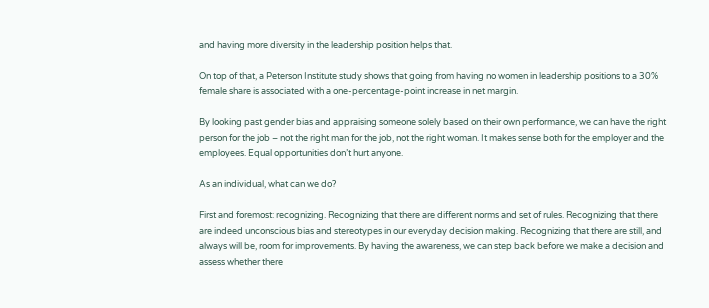and having more diversity in the leadership position helps that.

On top of that, a Peterson Institute study shows that going from having no women in leadership positions to a 30% female share is associated with a one-percentage-point increase in net margin.

By looking past gender bias and appraising someone solely based on their own performance, we can have the right person for the job – not the right man for the job, not the right woman. It makes sense both for the employer and the employees. Equal opportunities don’t hurt anyone.

As an individual, what can we do?

First and foremost: recognizing. Recognizing that there are different norms and set of rules. Recognizing that there are indeed unconscious bias and stereotypes in our everyday decision making. Recognizing that there are still, and always will be, room for improvements. By having the awareness, we can step back before we make a decision and assess whether there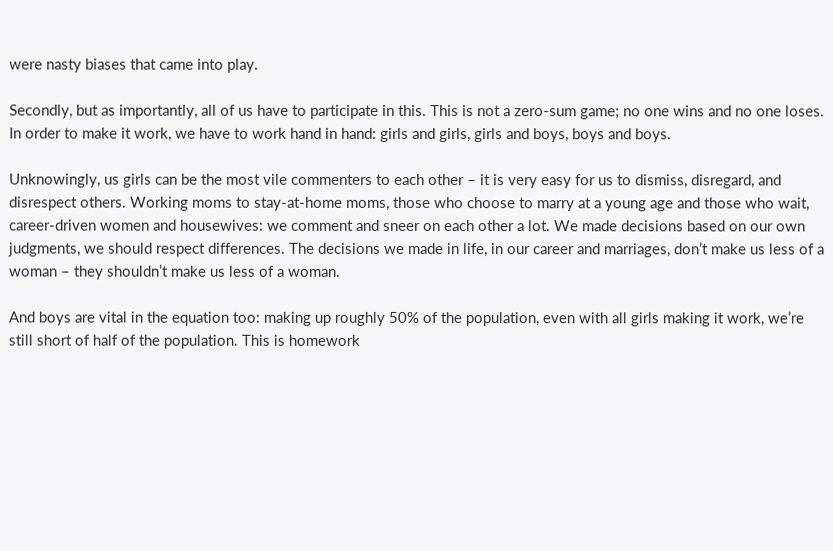were nasty biases that came into play.

Secondly, but as importantly, all of us have to participate in this. This is not a zero-sum game; no one wins and no one loses. In order to make it work, we have to work hand in hand: girls and girls, girls and boys, boys and boys.

Unknowingly, us girls can be the most vile commenters to each other – it is very easy for us to dismiss, disregard, and disrespect others. Working moms to stay-at-home moms, those who choose to marry at a young age and those who wait, career-driven women and housewives: we comment and sneer on each other a lot. We made decisions based on our own judgments, we should respect differences. The decisions we made in life, in our career and marriages, don’t make us less of a woman – they shouldn’t make us less of a woman.

And boys are vital in the equation too: making up roughly 50% of the population, even with all girls making it work, we’re still short of half of the population. This is homework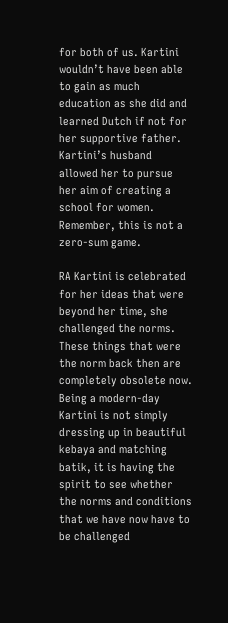for both of us. Kartini wouldn’t have been able to gain as much education as she did and learned Dutch if not for her supportive father. Kartini’s husband allowed her to pursue her aim of creating a school for women. Remember, this is not a zero-sum game.

RA Kartini is celebrated for her ideas that were beyond her time, she challenged the norms. These things that were the norm back then are completely obsolete now. Being a modern-day Kartini is not simply dressing up in beautiful kebaya and matching batik, it is having the spirit to see whether the norms and conditions that we have now have to be challenged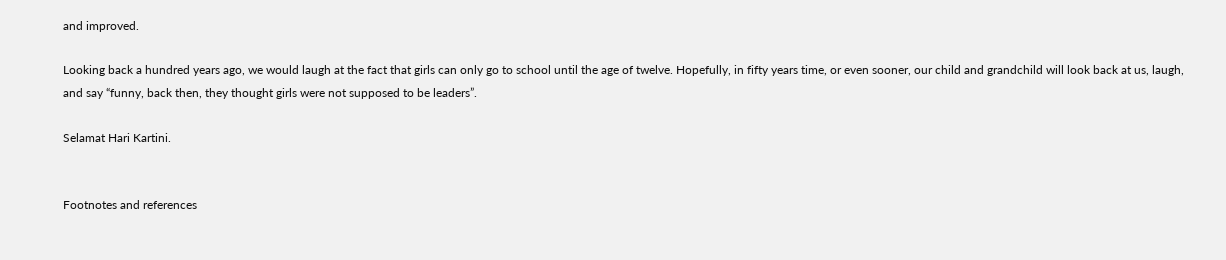and improved.

Looking back a hundred years ago, we would laugh at the fact that girls can only go to school until the age of twelve. Hopefully, in fifty years time, or even sooner, our child and grandchild will look back at us, laugh, and say “funny, back then, they thought girls were not supposed to be leaders”.

Selamat Hari Kartini.


Footnotes and references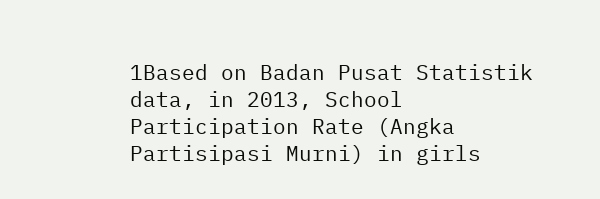1Based on Badan Pusat Statistik data, in 2013, School Participation Rate (Angka Partisipasi Murni) in girls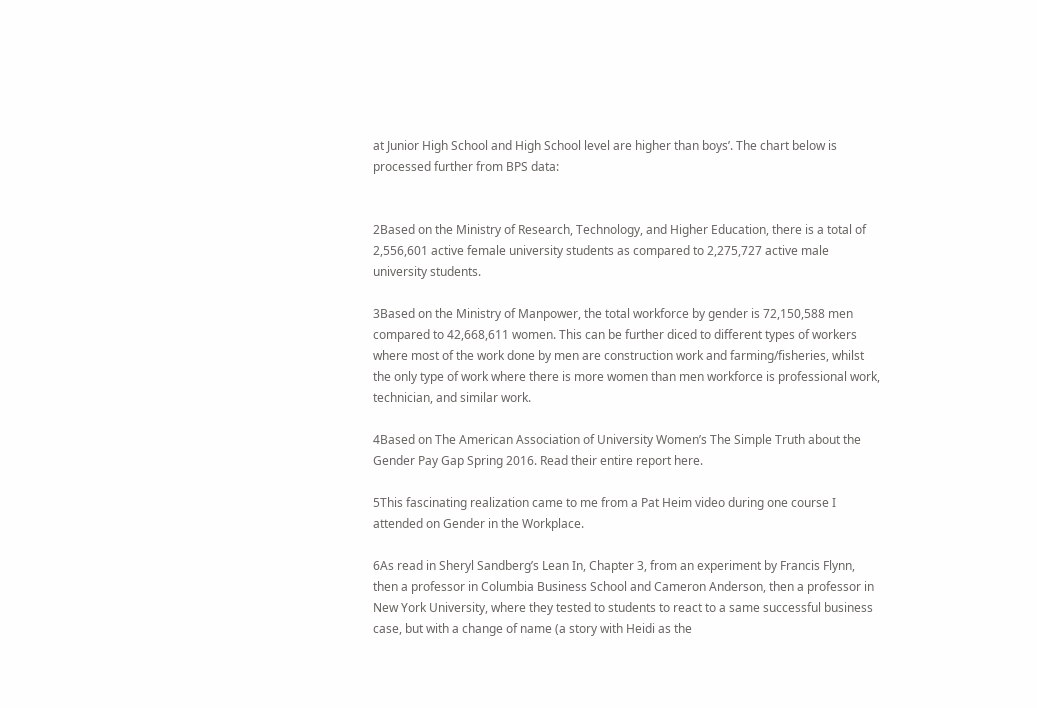at Junior High School and High School level are higher than boys’. The chart below is processed further from BPS data:


2Based on the Ministry of Research, Technology, and Higher Education, there is a total of 2,556,601 active female university students as compared to 2,275,727 active male university students.

3Based on the Ministry of Manpower, the total workforce by gender is 72,150,588 men compared to 42,668,611 women. This can be further diced to different types of workers where most of the work done by men are construction work and farming/fisheries, whilst the only type of work where there is more women than men workforce is professional work, technician, and similar work.

4Based on The American Association of University Women’s The Simple Truth about the Gender Pay Gap Spring 2016. Read their entire report here.

5This fascinating realization came to me from a Pat Heim video during one course I attended on Gender in the Workplace.

6As read in Sheryl Sandberg’s Lean In, Chapter 3, from an experiment by Francis Flynn, then a professor in Columbia Business School and Cameron Anderson, then a professor in New York University, where they tested to students to react to a same successful business case, but with a change of name (a story with Heidi as the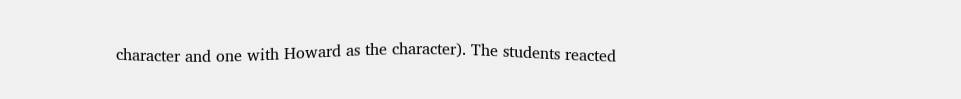character and one with Howard as the character). The students reacted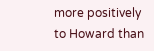more positively to Howard than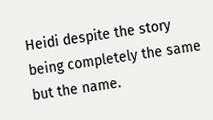Heidi despite the story being completely the same but the name.